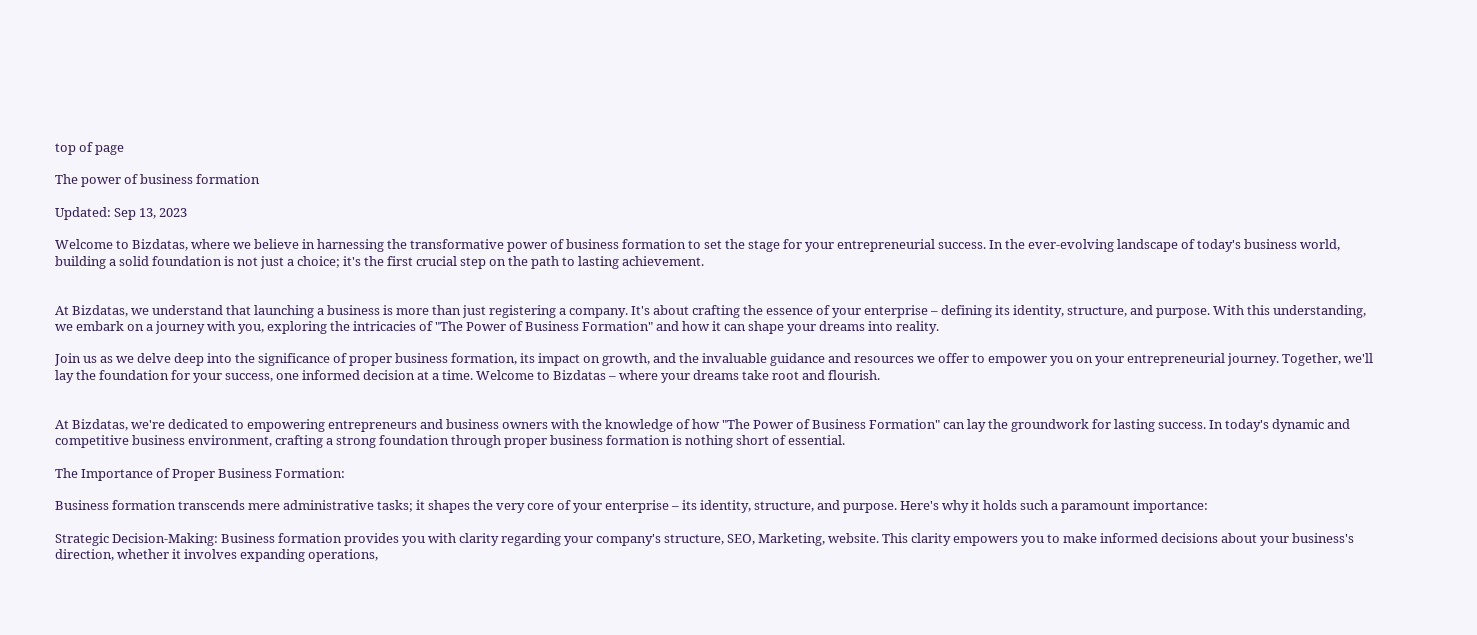top of page

The power of business formation

Updated: Sep 13, 2023

Welcome to Bizdatas, where we believe in harnessing the transformative power of business formation to set the stage for your entrepreneurial success. In the ever-evolving landscape of today's business world, building a solid foundation is not just a choice; it's the first crucial step on the path to lasting achievement.


At Bizdatas, we understand that launching a business is more than just registering a company. It's about crafting the essence of your enterprise – defining its identity, structure, and purpose. With this understanding, we embark on a journey with you, exploring the intricacies of "The Power of Business Formation" and how it can shape your dreams into reality.

Join us as we delve deep into the significance of proper business formation, its impact on growth, and the invaluable guidance and resources we offer to empower you on your entrepreneurial journey. Together, we'll lay the foundation for your success, one informed decision at a time. Welcome to Bizdatas – where your dreams take root and flourish.


At Bizdatas, we're dedicated to empowering entrepreneurs and business owners with the knowledge of how "The Power of Business Formation" can lay the groundwork for lasting success. In today's dynamic and competitive business environment, crafting a strong foundation through proper business formation is nothing short of essential.

The Importance of Proper Business Formation:

Business formation transcends mere administrative tasks; it shapes the very core of your enterprise – its identity, structure, and purpose. Here's why it holds such a paramount importance:

Strategic Decision-Making: Business formation provides you with clarity regarding your company's structure, SEO, Marketing, website. This clarity empowers you to make informed decisions about your business's direction, whether it involves expanding operations,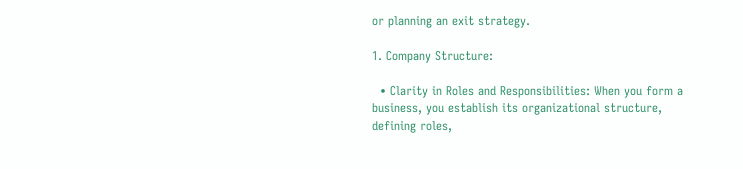or planning an exit strategy.

1. Company Structure:

  • Clarity in Roles and Responsibilities: When you form a business, you establish its organizational structure, defining roles,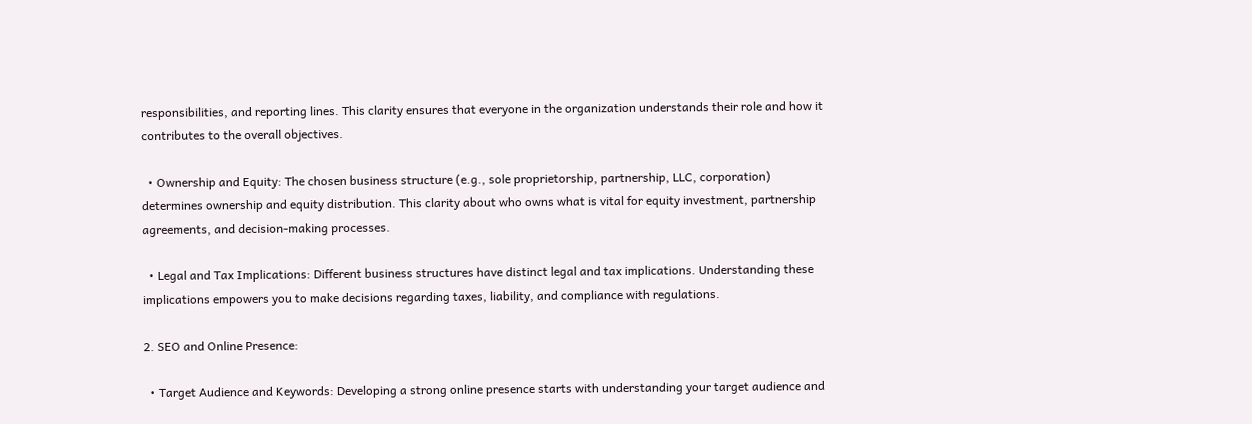responsibilities, and reporting lines. This clarity ensures that everyone in the organization understands their role and how it contributes to the overall objectives.

  • Ownership and Equity: The chosen business structure (e.g., sole proprietorship, partnership, LLC, corporation) determines ownership and equity distribution. This clarity about who owns what is vital for equity investment, partnership agreements, and decision-making processes.

  • Legal and Tax Implications: Different business structures have distinct legal and tax implications. Understanding these implications empowers you to make decisions regarding taxes, liability, and compliance with regulations.

2. SEO and Online Presence:

  • Target Audience and Keywords: Developing a strong online presence starts with understanding your target audience and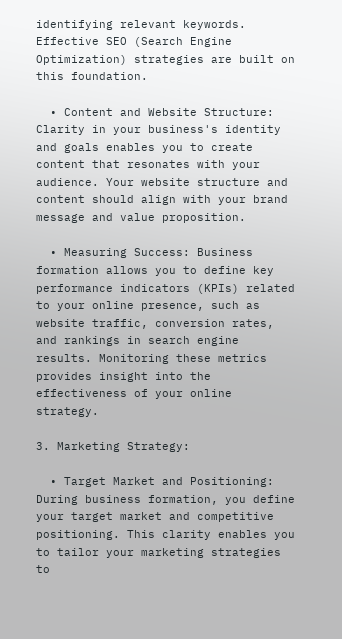identifying relevant keywords. Effective SEO (Search Engine Optimization) strategies are built on this foundation.

  • Content and Website Structure: Clarity in your business's identity and goals enables you to create content that resonates with your audience. Your website structure and content should align with your brand message and value proposition.

  • Measuring Success: Business formation allows you to define key performance indicators (KPIs) related to your online presence, such as website traffic, conversion rates, and rankings in search engine results. Monitoring these metrics provides insight into the effectiveness of your online strategy.

3. Marketing Strategy:

  • Target Market and Positioning: During business formation, you define your target market and competitive positioning. This clarity enables you to tailor your marketing strategies to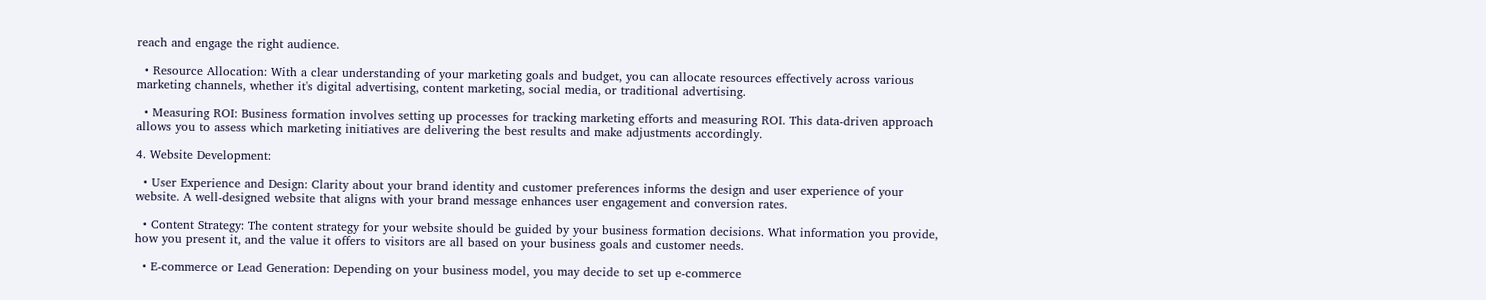reach and engage the right audience.

  • Resource Allocation: With a clear understanding of your marketing goals and budget, you can allocate resources effectively across various marketing channels, whether it's digital advertising, content marketing, social media, or traditional advertising.

  • Measuring ROI: Business formation involves setting up processes for tracking marketing efforts and measuring ROI. This data-driven approach allows you to assess which marketing initiatives are delivering the best results and make adjustments accordingly.

4. Website Development:

  • User Experience and Design: Clarity about your brand identity and customer preferences informs the design and user experience of your website. A well-designed website that aligns with your brand message enhances user engagement and conversion rates.

  • Content Strategy: The content strategy for your website should be guided by your business formation decisions. What information you provide, how you present it, and the value it offers to visitors are all based on your business goals and customer needs.

  • E-commerce or Lead Generation: Depending on your business model, you may decide to set up e-commerce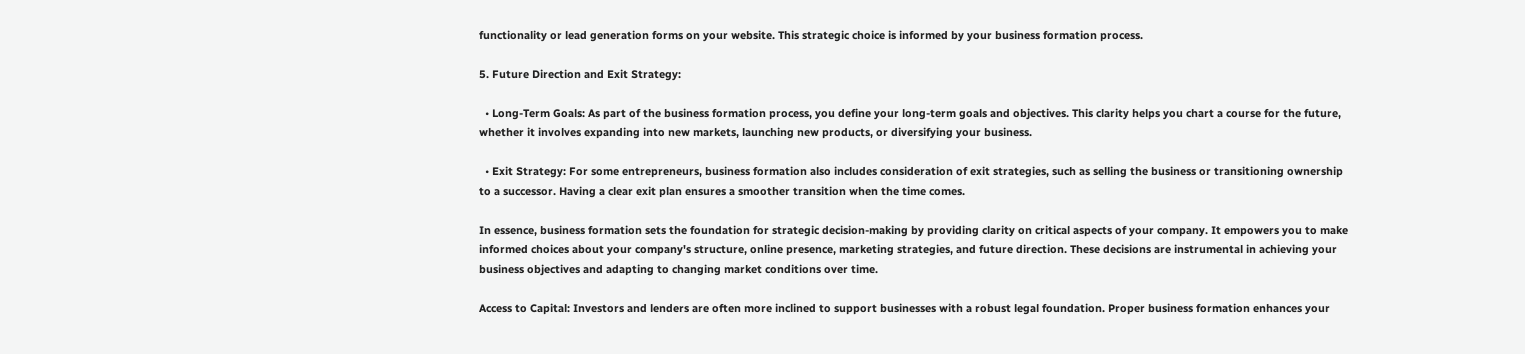functionality or lead generation forms on your website. This strategic choice is informed by your business formation process.

5. Future Direction and Exit Strategy:

  • Long-Term Goals: As part of the business formation process, you define your long-term goals and objectives. This clarity helps you chart a course for the future, whether it involves expanding into new markets, launching new products, or diversifying your business.

  • Exit Strategy: For some entrepreneurs, business formation also includes consideration of exit strategies, such as selling the business or transitioning ownership to a successor. Having a clear exit plan ensures a smoother transition when the time comes.

In essence, business formation sets the foundation for strategic decision-making by providing clarity on critical aspects of your company. It empowers you to make informed choices about your company's structure, online presence, marketing strategies, and future direction. These decisions are instrumental in achieving your business objectives and adapting to changing market conditions over time.

Access to Capital: Investors and lenders are often more inclined to support businesses with a robust legal foundation. Proper business formation enhances your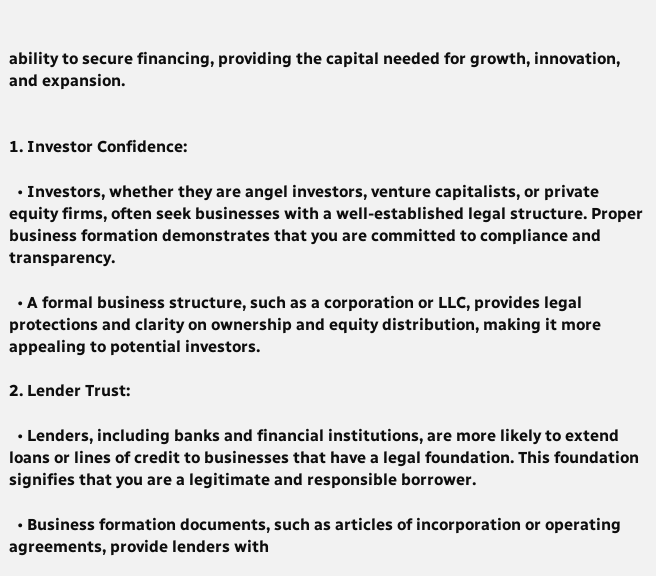ability to secure financing, providing the capital needed for growth, innovation, and expansion.


1. Investor Confidence:

  • Investors, whether they are angel investors, venture capitalists, or private equity firms, often seek businesses with a well-established legal structure. Proper business formation demonstrates that you are committed to compliance and transparency.

  • A formal business structure, such as a corporation or LLC, provides legal protections and clarity on ownership and equity distribution, making it more appealing to potential investors.

2. Lender Trust:

  • Lenders, including banks and financial institutions, are more likely to extend loans or lines of credit to businesses that have a legal foundation. This foundation signifies that you are a legitimate and responsible borrower.

  • Business formation documents, such as articles of incorporation or operating agreements, provide lenders with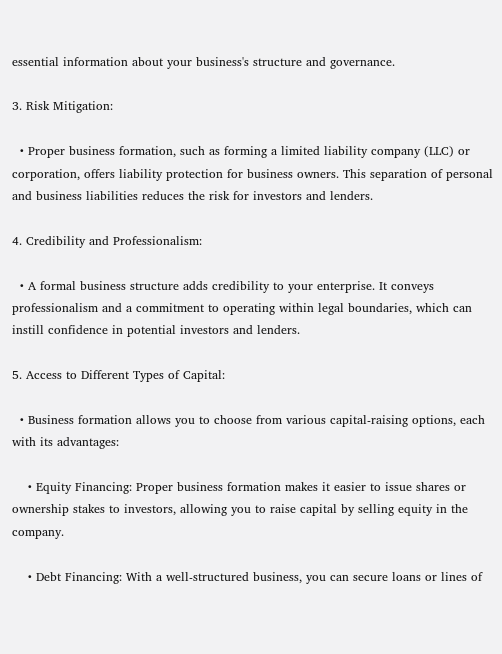essential information about your business's structure and governance.

3. Risk Mitigation:

  • Proper business formation, such as forming a limited liability company (LLC) or corporation, offers liability protection for business owners. This separation of personal and business liabilities reduces the risk for investors and lenders.

4. Credibility and Professionalism:

  • A formal business structure adds credibility to your enterprise. It conveys professionalism and a commitment to operating within legal boundaries, which can instill confidence in potential investors and lenders.

5. Access to Different Types of Capital:

  • Business formation allows you to choose from various capital-raising options, each with its advantages:

    • Equity Financing: Proper business formation makes it easier to issue shares or ownership stakes to investors, allowing you to raise capital by selling equity in the company.

    • Debt Financing: With a well-structured business, you can secure loans or lines of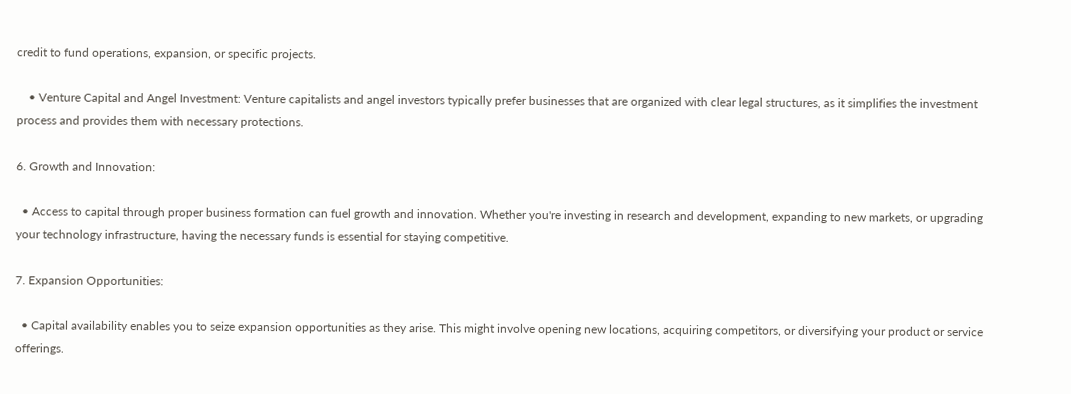credit to fund operations, expansion, or specific projects.

    • Venture Capital and Angel Investment: Venture capitalists and angel investors typically prefer businesses that are organized with clear legal structures, as it simplifies the investment process and provides them with necessary protections.

6. Growth and Innovation:

  • Access to capital through proper business formation can fuel growth and innovation. Whether you're investing in research and development, expanding to new markets, or upgrading your technology infrastructure, having the necessary funds is essential for staying competitive.

7. Expansion Opportunities:

  • Capital availability enables you to seize expansion opportunities as they arise. This might involve opening new locations, acquiring competitors, or diversifying your product or service offerings.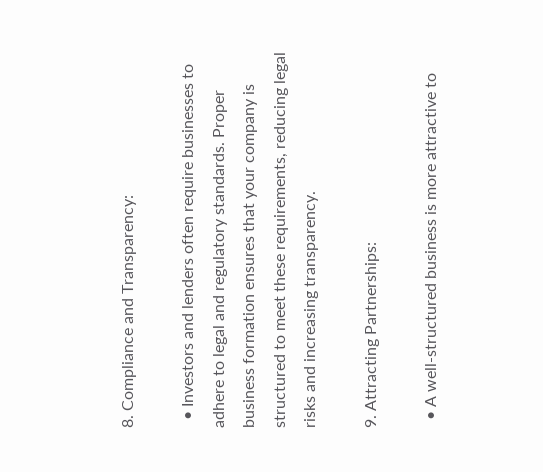8. Compliance and Transparency:

  • Investors and lenders often require businesses to adhere to legal and regulatory standards. Proper business formation ensures that your company is structured to meet these requirements, reducing legal risks and increasing transparency.

9. Attracting Partnerships:

  • A well-structured business is more attractive to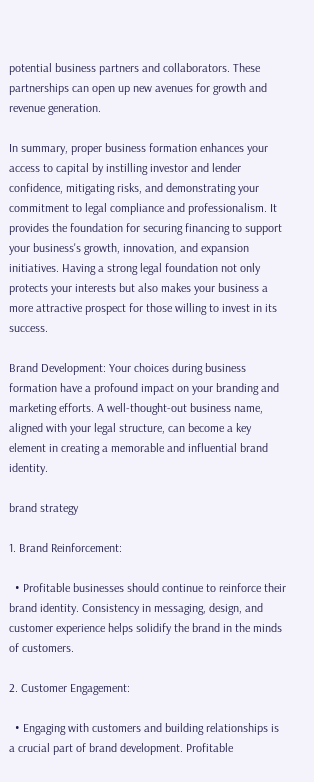potential business partners and collaborators. These partnerships can open up new avenues for growth and revenue generation.

In summary, proper business formation enhances your access to capital by instilling investor and lender confidence, mitigating risks, and demonstrating your commitment to legal compliance and professionalism. It provides the foundation for securing financing to support your business's growth, innovation, and expansion initiatives. Having a strong legal foundation not only protects your interests but also makes your business a more attractive prospect for those willing to invest in its success.

Brand Development: Your choices during business formation have a profound impact on your branding and marketing efforts. A well-thought-out business name, aligned with your legal structure, can become a key element in creating a memorable and influential brand identity.

brand strategy

1. Brand Reinforcement:

  • Profitable businesses should continue to reinforce their brand identity. Consistency in messaging, design, and customer experience helps solidify the brand in the minds of customers.

2. Customer Engagement:

  • Engaging with customers and building relationships is a crucial part of brand development. Profitable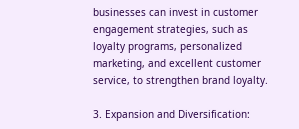businesses can invest in customer engagement strategies, such as loyalty programs, personalized marketing, and excellent customer service, to strengthen brand loyalty.

3. Expansion and Diversification: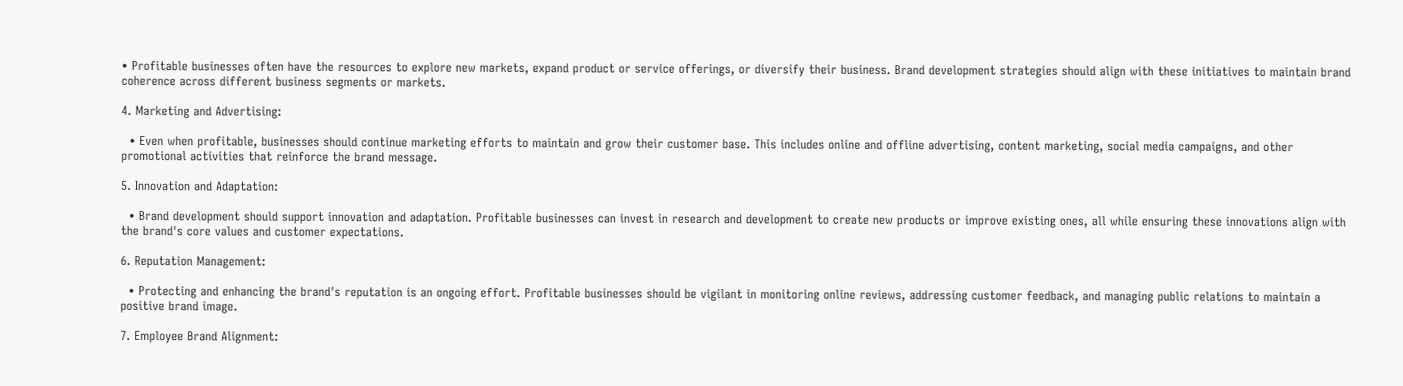• Profitable businesses often have the resources to explore new markets, expand product or service offerings, or diversify their business. Brand development strategies should align with these initiatives to maintain brand coherence across different business segments or markets.

4. Marketing and Advertising:

  • Even when profitable, businesses should continue marketing efforts to maintain and grow their customer base. This includes online and offline advertising, content marketing, social media campaigns, and other promotional activities that reinforce the brand message.

5. Innovation and Adaptation:

  • Brand development should support innovation and adaptation. Profitable businesses can invest in research and development to create new products or improve existing ones, all while ensuring these innovations align with the brand's core values and customer expectations.

6. Reputation Management:

  • Protecting and enhancing the brand's reputation is an ongoing effort. Profitable businesses should be vigilant in monitoring online reviews, addressing customer feedback, and managing public relations to maintain a positive brand image.

7. Employee Brand Alignment: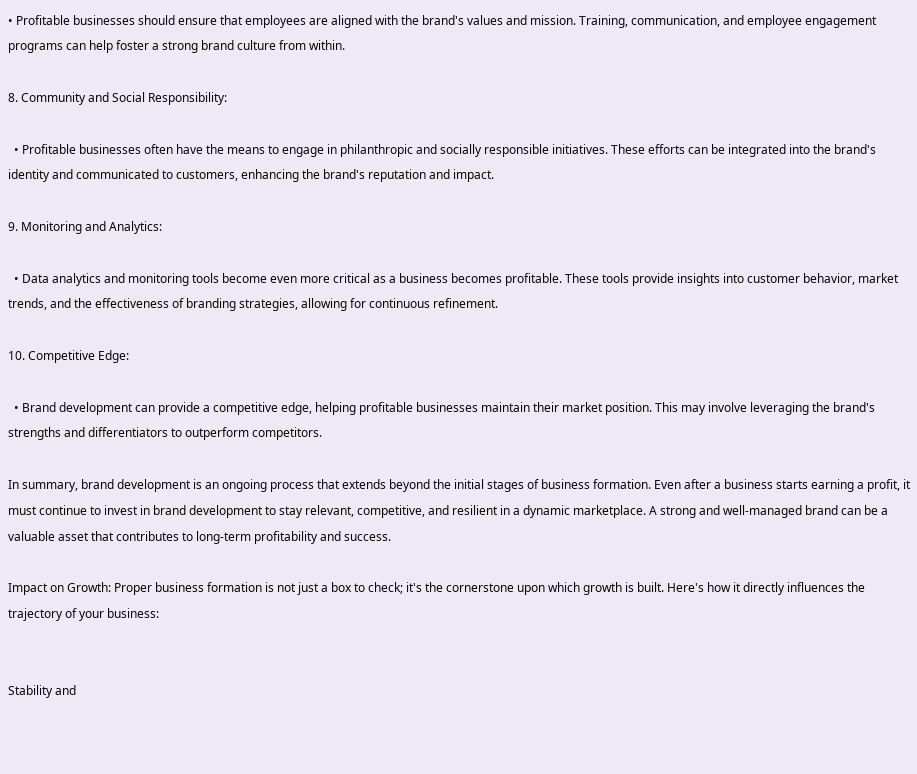• Profitable businesses should ensure that employees are aligned with the brand's values and mission. Training, communication, and employee engagement programs can help foster a strong brand culture from within.

8. Community and Social Responsibility:

  • Profitable businesses often have the means to engage in philanthropic and socially responsible initiatives. These efforts can be integrated into the brand's identity and communicated to customers, enhancing the brand's reputation and impact.

9. Monitoring and Analytics:

  • Data analytics and monitoring tools become even more critical as a business becomes profitable. These tools provide insights into customer behavior, market trends, and the effectiveness of branding strategies, allowing for continuous refinement.

10. Competitive Edge:

  • Brand development can provide a competitive edge, helping profitable businesses maintain their market position. This may involve leveraging the brand's strengths and differentiators to outperform competitors.

In summary, brand development is an ongoing process that extends beyond the initial stages of business formation. Even after a business starts earning a profit, it must continue to invest in brand development to stay relevant, competitive, and resilient in a dynamic marketplace. A strong and well-managed brand can be a valuable asset that contributes to long-term profitability and success.

Impact on Growth: Proper business formation is not just a box to check; it's the cornerstone upon which growth is built. Here's how it directly influences the trajectory of your business:


Stability and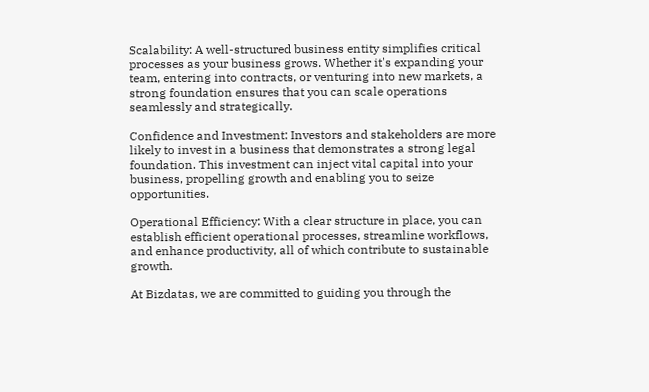Scalability: A well-structured business entity simplifies critical processes as your business grows. Whether it's expanding your team, entering into contracts, or venturing into new markets, a strong foundation ensures that you can scale operations seamlessly and strategically.

Confidence and Investment: Investors and stakeholders are more likely to invest in a business that demonstrates a strong legal foundation. This investment can inject vital capital into your business, propelling growth and enabling you to seize opportunities.

Operational Efficiency: With a clear structure in place, you can establish efficient operational processes, streamline workflows, and enhance productivity, all of which contribute to sustainable growth.

At Bizdatas, we are committed to guiding you through the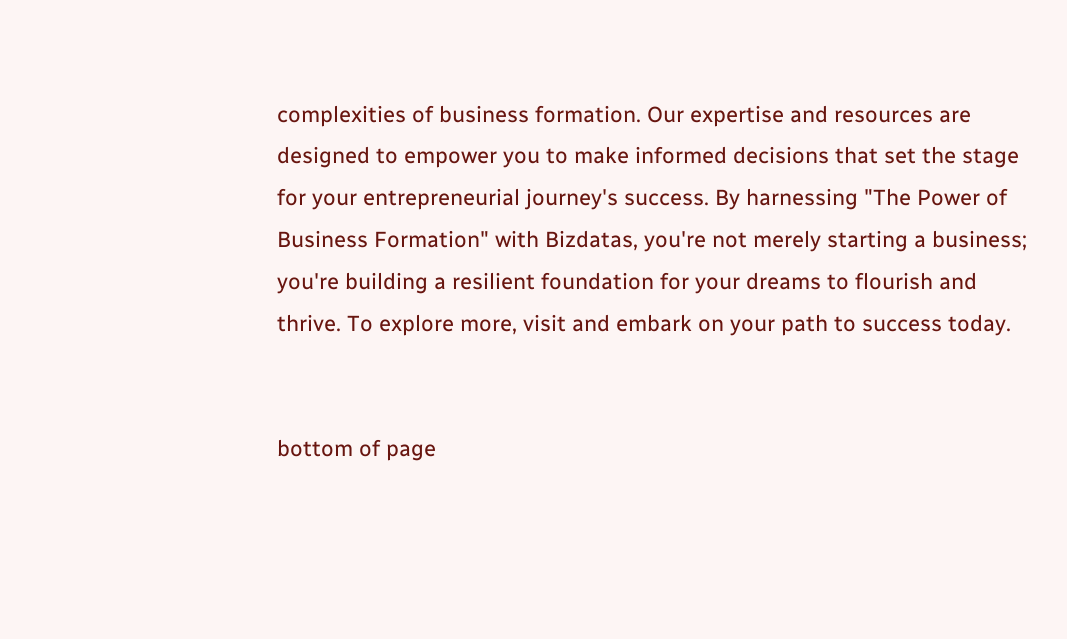complexities of business formation. Our expertise and resources are designed to empower you to make informed decisions that set the stage for your entrepreneurial journey's success. By harnessing "The Power of Business Formation" with Bizdatas, you're not merely starting a business; you're building a resilient foundation for your dreams to flourish and thrive. To explore more, visit and embark on your path to success today.


bottom of page